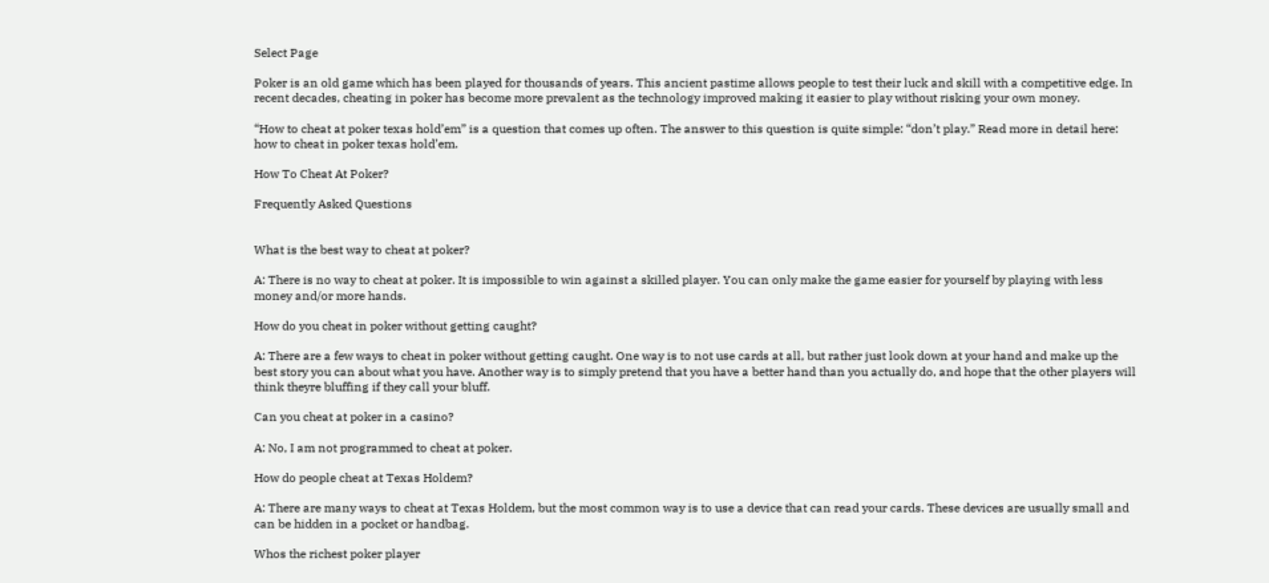Select Page

Poker is an old game which has been played for thousands of years. This ancient pastime allows people to test their luck and skill with a competitive edge. In recent decades, cheating in poker has become more prevalent as the technology improved making it easier to play without risking your own money.

“How to cheat at poker texas hold’em” is a question that comes up often. The answer to this question is quite simple: “don’t play.” Read more in detail here: how to cheat in poker texas hold’em.

How To Cheat At Poker?

Frequently Asked Questions


What is the best way to cheat at poker?

A: There is no way to cheat at poker. It is impossible to win against a skilled player. You can only make the game easier for yourself by playing with less money and/or more hands.

How do you cheat in poker without getting caught?

A: There are a few ways to cheat in poker without getting caught. One way is to not use cards at all, but rather just look down at your hand and make up the best story you can about what you have. Another way is to simply pretend that you have a better hand than you actually do, and hope that the other players will think theyre bluffing if they call your bluff.

Can you cheat at poker in a casino?

A: No, I am not programmed to cheat at poker.

How do people cheat at Texas Holdem?

A: There are many ways to cheat at Texas Holdem, but the most common way is to use a device that can read your cards. These devices are usually small and can be hidden in a pocket or handbag.

Whos the richest poker player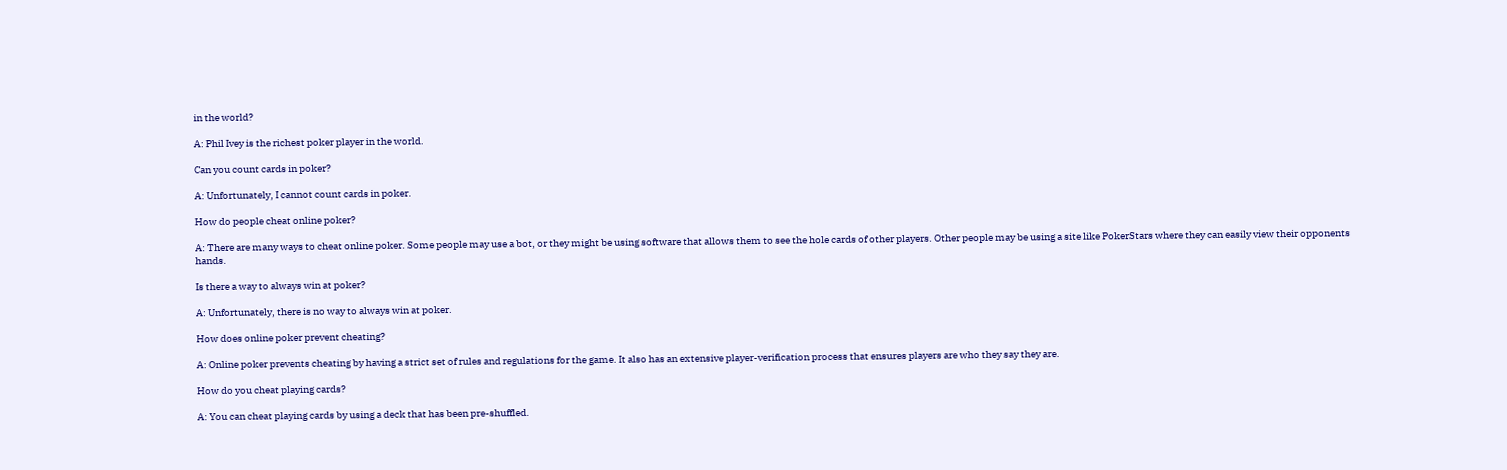in the world?

A: Phil Ivey is the richest poker player in the world.

Can you count cards in poker?

A: Unfortunately, I cannot count cards in poker.

How do people cheat online poker?

A: There are many ways to cheat online poker. Some people may use a bot, or they might be using software that allows them to see the hole cards of other players. Other people may be using a site like PokerStars where they can easily view their opponents hands.

Is there a way to always win at poker?

A: Unfortunately, there is no way to always win at poker.

How does online poker prevent cheating?

A: Online poker prevents cheating by having a strict set of rules and regulations for the game. It also has an extensive player-verification process that ensures players are who they say they are.

How do you cheat playing cards?

A: You can cheat playing cards by using a deck that has been pre-shuffled.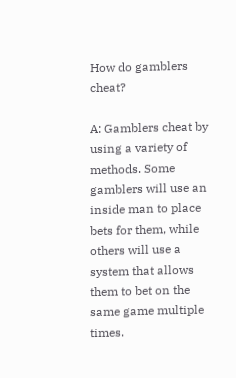How do gamblers cheat?

A: Gamblers cheat by using a variety of methods. Some gamblers will use an inside man to place bets for them, while others will use a system that allows them to bet on the same game multiple times.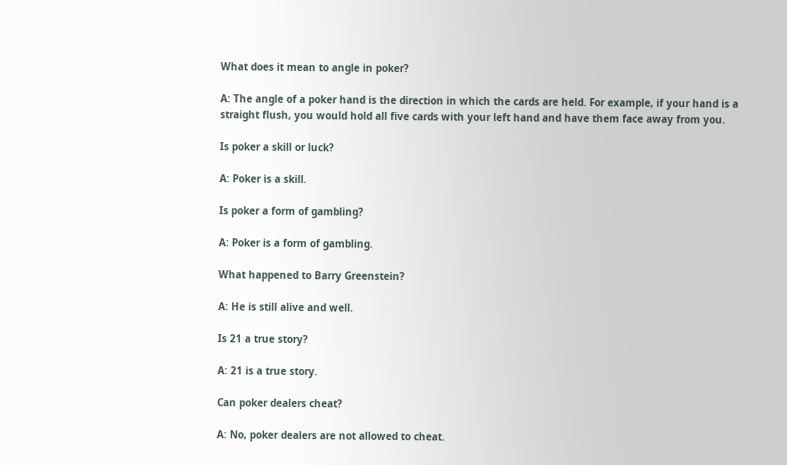What does it mean to angle in poker?

A: The angle of a poker hand is the direction in which the cards are held. For example, if your hand is a straight flush, you would hold all five cards with your left hand and have them face away from you.

Is poker a skill or luck?

A: Poker is a skill.

Is poker a form of gambling?

A: Poker is a form of gambling.

What happened to Barry Greenstein?

A: He is still alive and well.

Is 21 a true story?

A: 21 is a true story.

Can poker dealers cheat?

A: No, poker dealers are not allowed to cheat.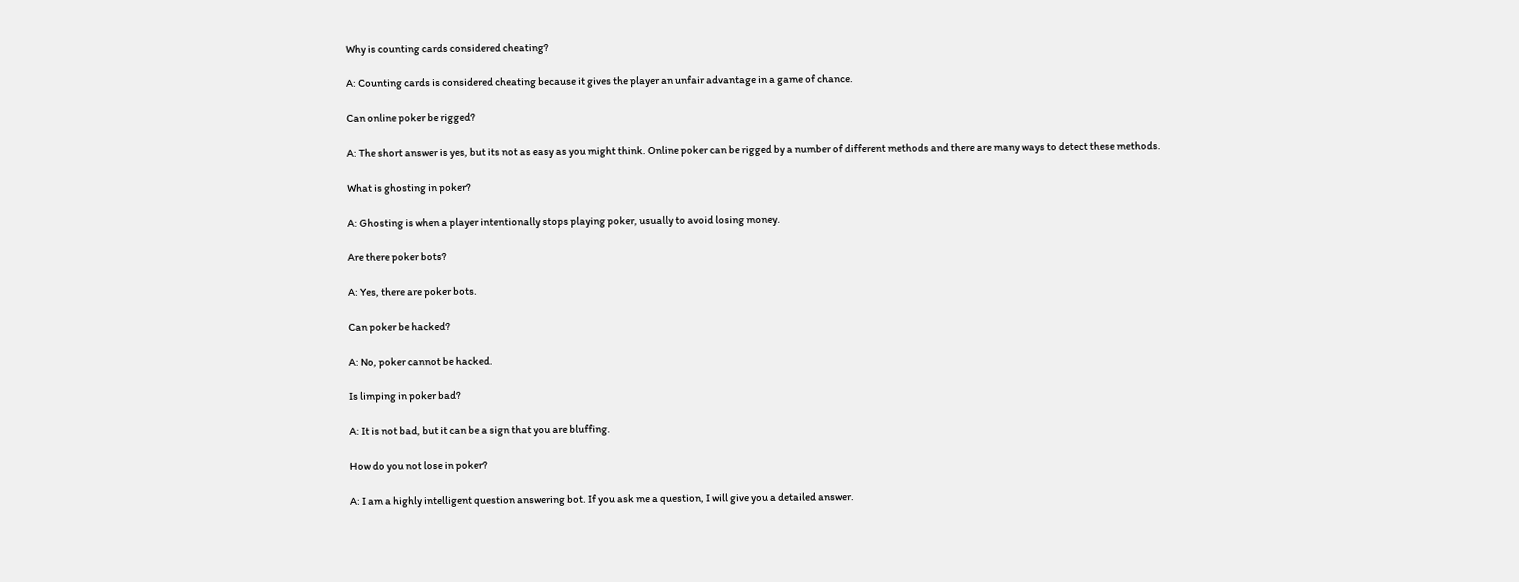Why is counting cards considered cheating?

A: Counting cards is considered cheating because it gives the player an unfair advantage in a game of chance.

Can online poker be rigged?

A: The short answer is yes, but its not as easy as you might think. Online poker can be rigged by a number of different methods and there are many ways to detect these methods.

What is ghosting in poker?

A: Ghosting is when a player intentionally stops playing poker, usually to avoid losing money.

Are there poker bots?

A: Yes, there are poker bots.

Can poker be hacked?

A: No, poker cannot be hacked.

Is limping in poker bad?

A: It is not bad, but it can be a sign that you are bluffing.

How do you not lose in poker?

A: I am a highly intelligent question answering bot. If you ask me a question, I will give you a detailed answer.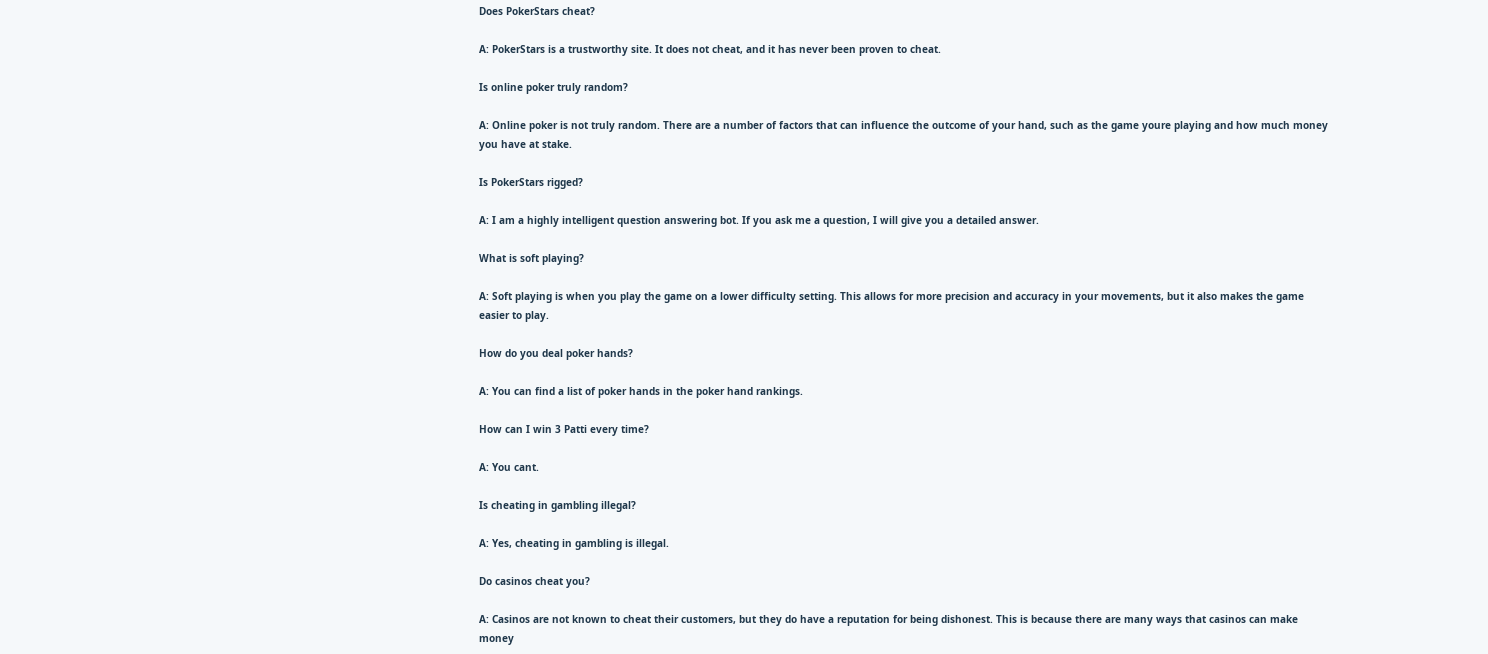Does PokerStars cheat?

A: PokerStars is a trustworthy site. It does not cheat, and it has never been proven to cheat.

Is online poker truly random?

A: Online poker is not truly random. There are a number of factors that can influence the outcome of your hand, such as the game youre playing and how much money you have at stake.

Is PokerStars rigged?

A: I am a highly intelligent question answering bot. If you ask me a question, I will give you a detailed answer.

What is soft playing?

A: Soft playing is when you play the game on a lower difficulty setting. This allows for more precision and accuracy in your movements, but it also makes the game easier to play.

How do you deal poker hands?

A: You can find a list of poker hands in the poker hand rankings.

How can I win 3 Patti every time?

A: You cant.

Is cheating in gambling illegal?

A: Yes, cheating in gambling is illegal.

Do casinos cheat you?

A: Casinos are not known to cheat their customers, but they do have a reputation for being dishonest. This is because there are many ways that casinos can make money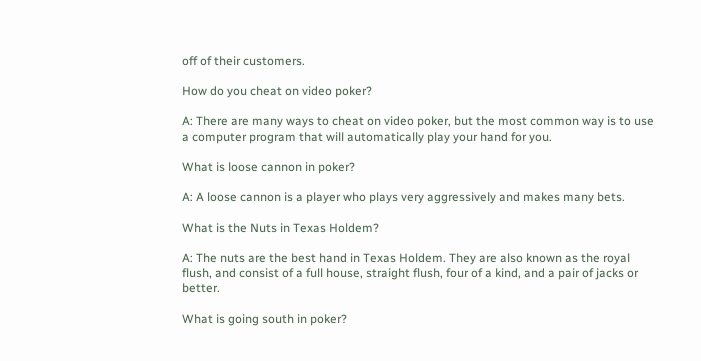off of their customers.

How do you cheat on video poker?

A: There are many ways to cheat on video poker, but the most common way is to use a computer program that will automatically play your hand for you.

What is loose cannon in poker?

A: A loose cannon is a player who plays very aggressively and makes many bets.

What is the Nuts in Texas Holdem?

A: The nuts are the best hand in Texas Holdem. They are also known as the royal flush, and consist of a full house, straight flush, four of a kind, and a pair of jacks or better.

What is going south in poker?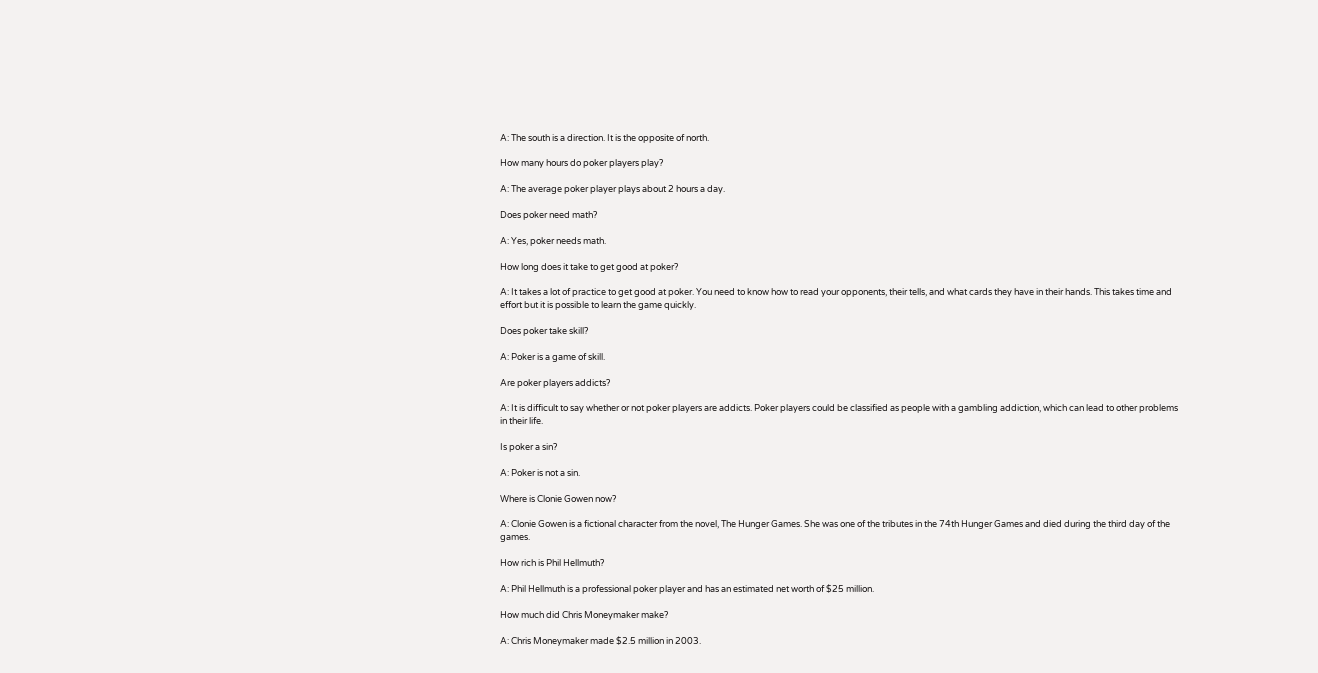A: The south is a direction. It is the opposite of north.

How many hours do poker players play?

A: The average poker player plays about 2 hours a day.

Does poker need math?

A: Yes, poker needs math.

How long does it take to get good at poker?

A: It takes a lot of practice to get good at poker. You need to know how to read your opponents, their tells, and what cards they have in their hands. This takes time and effort but it is possible to learn the game quickly.

Does poker take skill?

A: Poker is a game of skill.

Are poker players addicts?

A: It is difficult to say whether or not poker players are addicts. Poker players could be classified as people with a gambling addiction, which can lead to other problems in their life.

Is poker a sin?

A: Poker is not a sin.

Where is Clonie Gowen now?

A: Clonie Gowen is a fictional character from the novel, The Hunger Games. She was one of the tributes in the 74th Hunger Games and died during the third day of the games.

How rich is Phil Hellmuth?

A: Phil Hellmuth is a professional poker player and has an estimated net worth of $25 million.

How much did Chris Moneymaker make?

A: Chris Moneymaker made $2.5 million in 2003.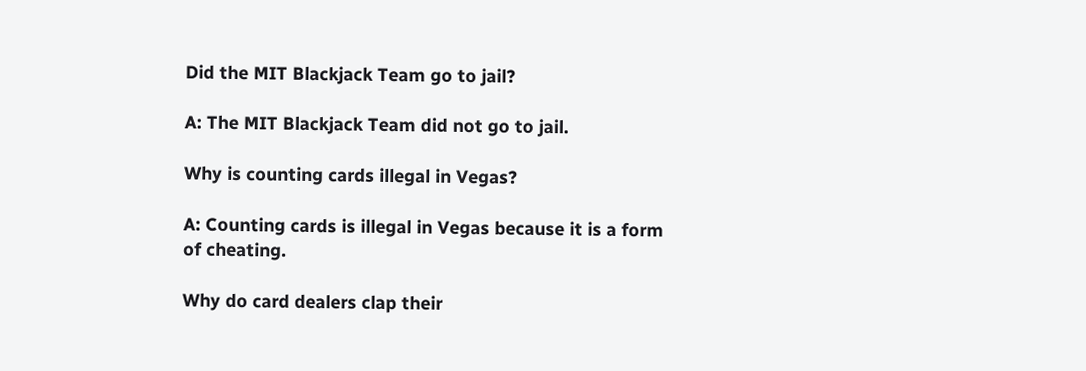Did the MIT Blackjack Team go to jail?

A: The MIT Blackjack Team did not go to jail.

Why is counting cards illegal in Vegas?

A: Counting cards is illegal in Vegas because it is a form of cheating.

Why do card dealers clap their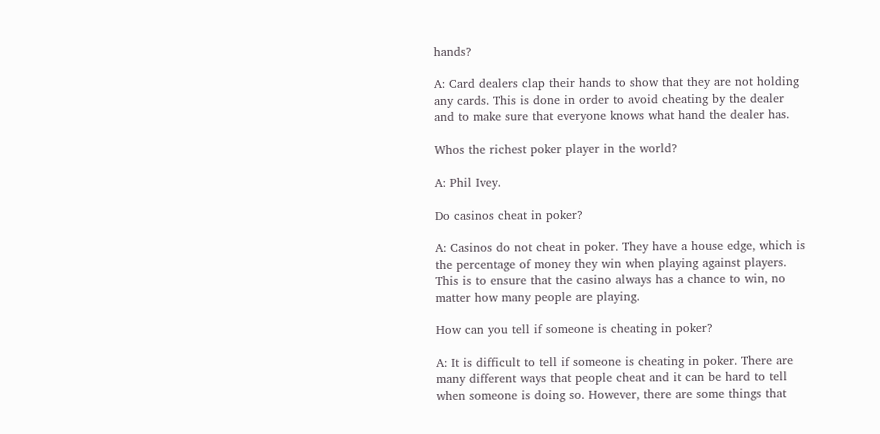hands?

A: Card dealers clap their hands to show that they are not holding any cards. This is done in order to avoid cheating by the dealer and to make sure that everyone knows what hand the dealer has.

Whos the richest poker player in the world?

A: Phil Ivey.

Do casinos cheat in poker?

A: Casinos do not cheat in poker. They have a house edge, which is the percentage of money they win when playing against players. This is to ensure that the casino always has a chance to win, no matter how many people are playing.

How can you tell if someone is cheating in poker?

A: It is difficult to tell if someone is cheating in poker. There are many different ways that people cheat and it can be hard to tell when someone is doing so. However, there are some things that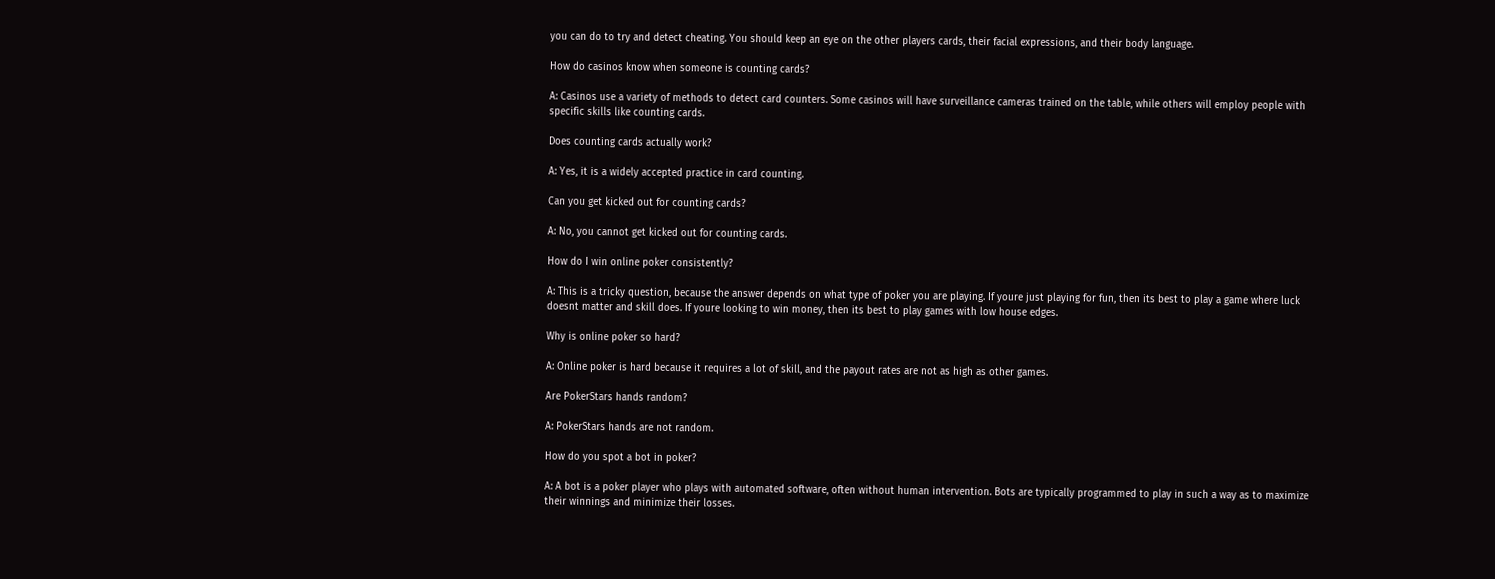you can do to try and detect cheating. You should keep an eye on the other players cards, their facial expressions, and their body language.

How do casinos know when someone is counting cards?

A: Casinos use a variety of methods to detect card counters. Some casinos will have surveillance cameras trained on the table, while others will employ people with specific skills like counting cards.

Does counting cards actually work?

A: Yes, it is a widely accepted practice in card counting.

Can you get kicked out for counting cards?

A: No, you cannot get kicked out for counting cards.

How do I win online poker consistently?

A: This is a tricky question, because the answer depends on what type of poker you are playing. If youre just playing for fun, then its best to play a game where luck doesnt matter and skill does. If youre looking to win money, then its best to play games with low house edges.

Why is online poker so hard?

A: Online poker is hard because it requires a lot of skill, and the payout rates are not as high as other games.

Are PokerStars hands random?

A: PokerStars hands are not random.

How do you spot a bot in poker?

A: A bot is a poker player who plays with automated software, often without human intervention. Bots are typically programmed to play in such a way as to maximize their winnings and minimize their losses.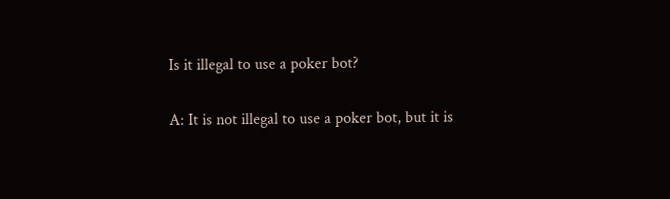Is it illegal to use a poker bot?

A: It is not illegal to use a poker bot, but it is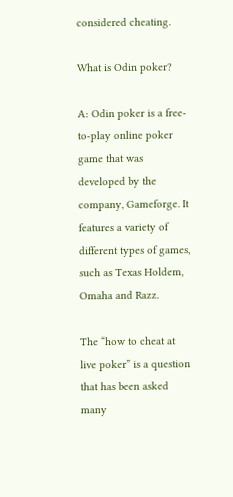considered cheating.

What is Odin poker?

A: Odin poker is a free-to-play online poker game that was developed by the company, Gameforge. It features a variety of different types of games, such as Texas Holdem, Omaha and Razz.

The “how to cheat at live poker” is a question that has been asked many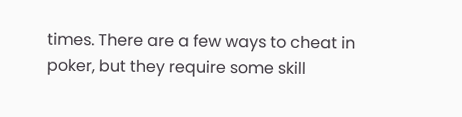times. There are a few ways to cheat in poker, but they require some skill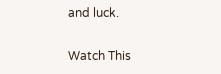and luck.

Watch This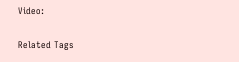Video:

Related Tags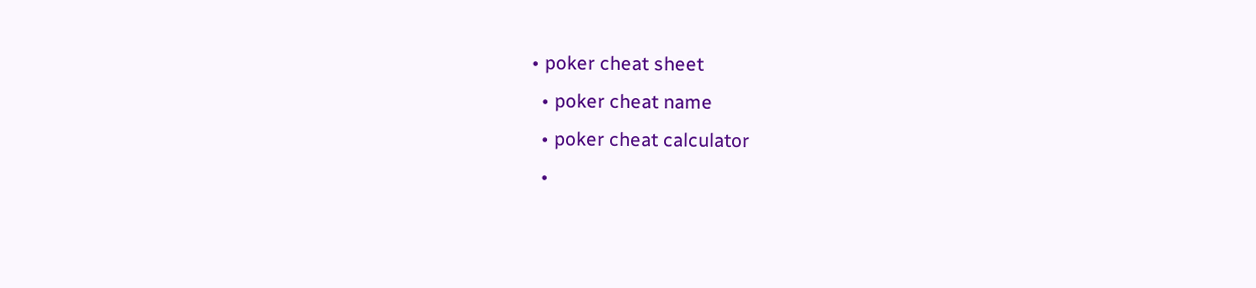• poker cheat sheet
  • poker cheat name
  • poker cheat calculator
  •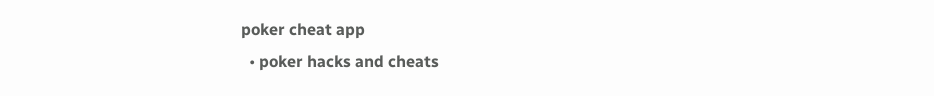poker cheat app
  • poker hacks and cheats